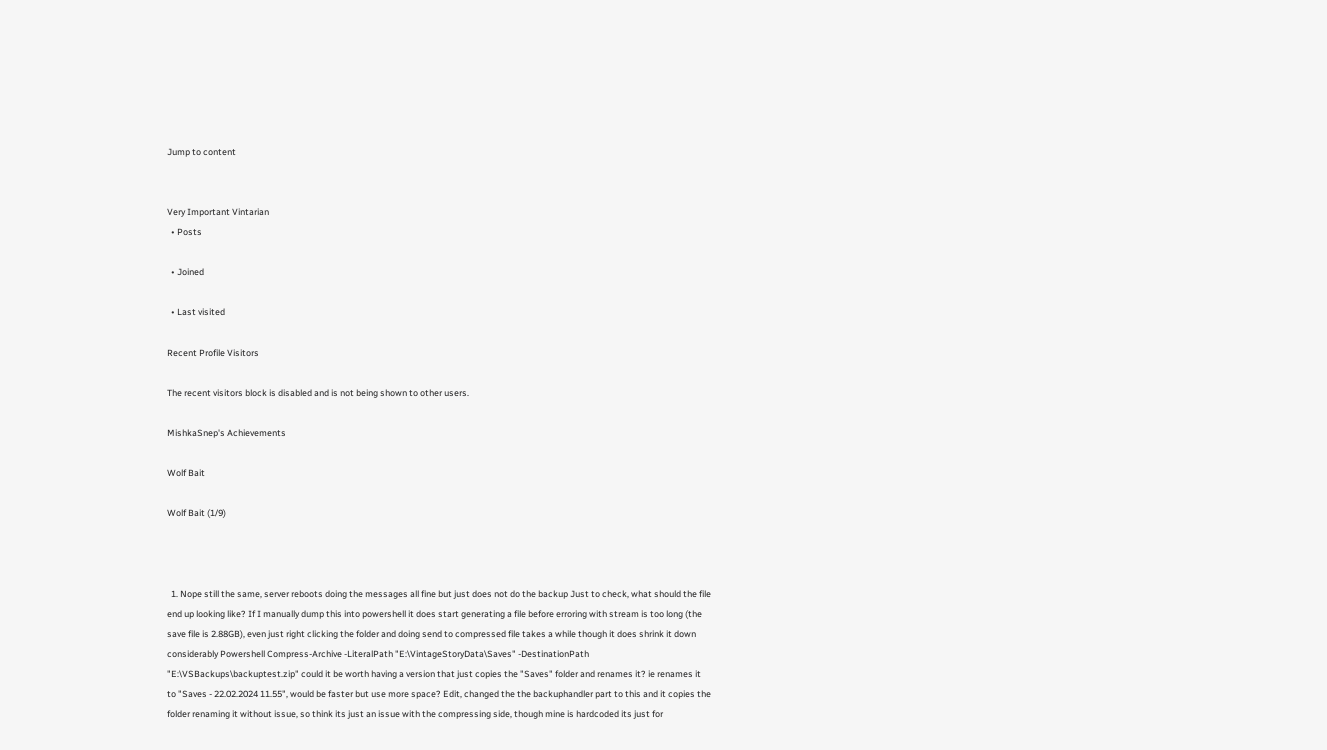Jump to content


Very Important Vintarian
  • Posts

  • Joined

  • Last visited

Recent Profile Visitors

The recent visitors block is disabled and is not being shown to other users.

MishkaSnep's Achievements

Wolf Bait

Wolf Bait (1/9)



  1. Nope still the same, server reboots doing the messages all fine but just does not do the backup Just to check, what should the file end up looking like? If I manually dump this into powershell it does start generating a file before erroring with stream is too long (the save file is 2.88GB), even just right clicking the folder and doing send to compressed file takes a while though it does shrink it down considerably Powershell Compress-Archive -LiteralPath "E:\VintageStoryData\Saves" -DestinationPath "E:\VSBackups\backuptest.zip" could it be worth having a version that just copies the "Saves" folder and renames it? ie renames it to "Saves - 22.02.2024 11.55", would be faster but use more space? Edit, changed the the backuphandler part to this and it copies the folder renaming it without issue, so think its just an issue with the compressing side, though mine is hardcoded its just for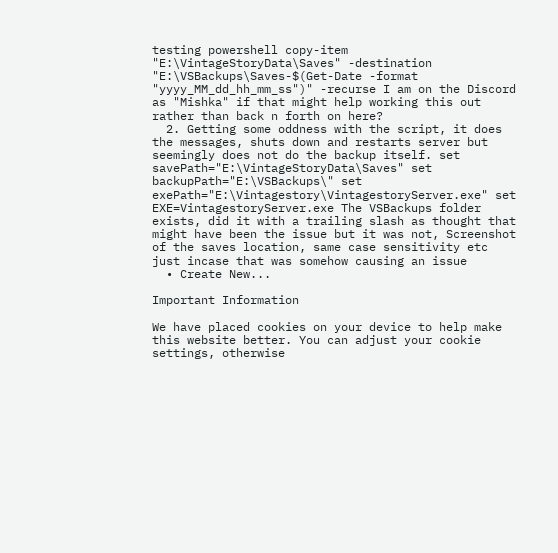testing powershell copy-item "E:\VintageStoryData\Saves" -destination "E:\VSBackups\Saves-$(Get-Date -format "yyyy_MM_dd_hh_mm_ss")" -recurse I am on the Discord as "Mishka" if that might help working this out rather than back n forth on here?
  2. Getting some oddness with the script, it does the messages, shuts down and restarts server but seemingly does not do the backup itself. set savePath="E:\VintageStoryData\Saves" set backupPath="E:\VSBackups\" set exePath="E:\Vintagestory\VintagestoryServer.exe" set EXE=VintagestoryServer.exe The VSBackups folder exists, did it with a trailing slash as thought that might have been the issue but it was not, Screenshot of the saves location, same case sensitivity etc just incase that was somehow causing an issue
  • Create New...

Important Information

We have placed cookies on your device to help make this website better. You can adjust your cookie settings, otherwise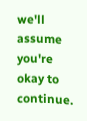we'll assume you're okay to continue.